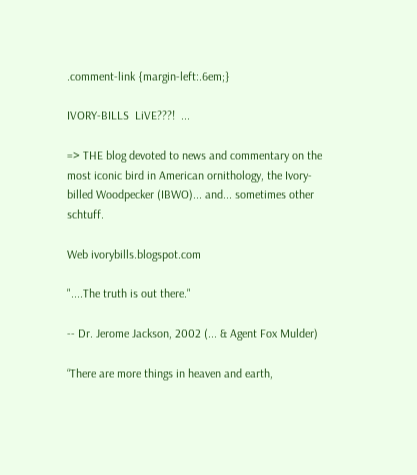.comment-link {margin-left:.6em;}

IVORY-BILLS  LiVE???!  ...

=> THE blog devoted to news and commentary on the most iconic bird in American ornithology, the Ivory-billed Woodpecker (IBWO)... and... sometimes other schtuff.

Web ivorybills.blogspot.com

"....The truth is out there."

-- Dr. Jerome Jackson, 2002 (... & Agent Fox Mulder)

“There are more things in heaven and earth,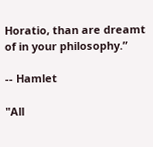Horatio, than are dreamt of in your philosophy.”

-- Hamlet

"All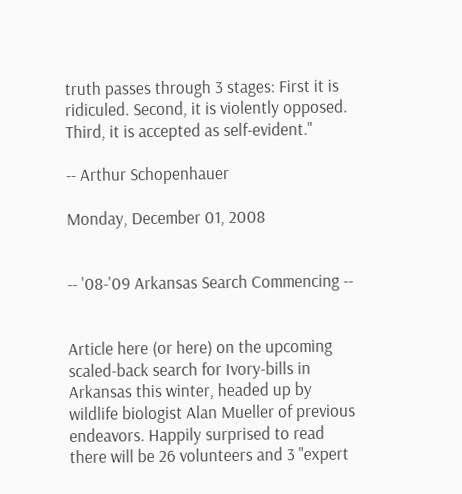truth passes through 3 stages: First it is ridiculed. Second, it is violently opposed. Third, it is accepted as self-evident."

-- Arthur Schopenhauer

Monday, December 01, 2008


-- '08-'09 Arkansas Search Commencing --


Article here (or here) on the upcoming scaled-back search for Ivory-bills in Arkansas this winter, headed up by wildlife biologist Alan Mueller of previous endeavors. Happily surprised to read there will be 26 volunteers and 3 "expert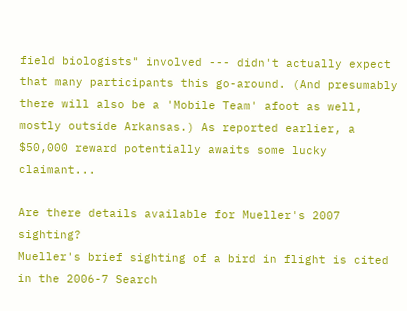field biologists" involved --- didn't actually expect that many participants this go-around. (And presumably there will also be a 'Mobile Team' afoot as well, mostly outside Arkansas.) As reported earlier, a $50,000 reward potentially awaits some lucky claimant...

Are there details available for Mueller's 2007 sighting?
Mueller's brief sighting of a bird in flight is cited in the 2006-7 Search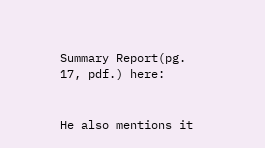Summary Report(pg. 17, pdf.) here:


He also mentions it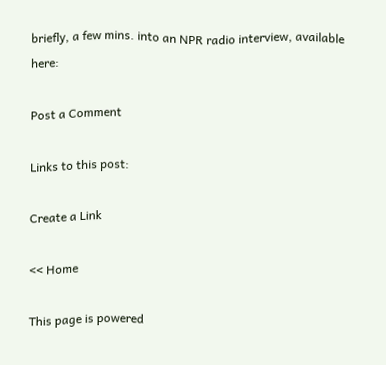briefly, a few mins. into an NPR radio interview, available here:

Post a Comment

Links to this post:

Create a Link

<< Home

This page is powered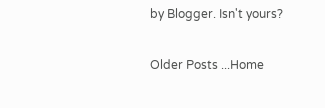by Blogger. Isn't yours?

Older Posts ...Home